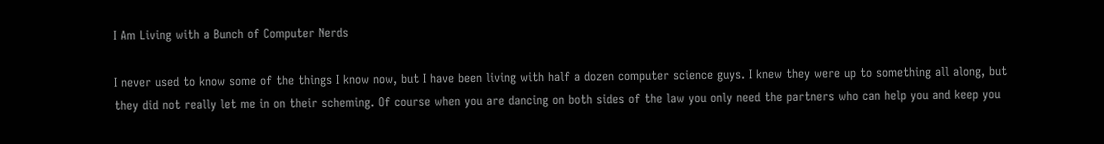I Am Living with a Bunch of Computer Nerds

I never used to know some of the things I know now, but I have been living with half a dozen computer science guys. I knew they were up to something all along, but they did not really let me in on their scheming. Of course when you are dancing on both sides of the law you only need the partners who can help you and keep you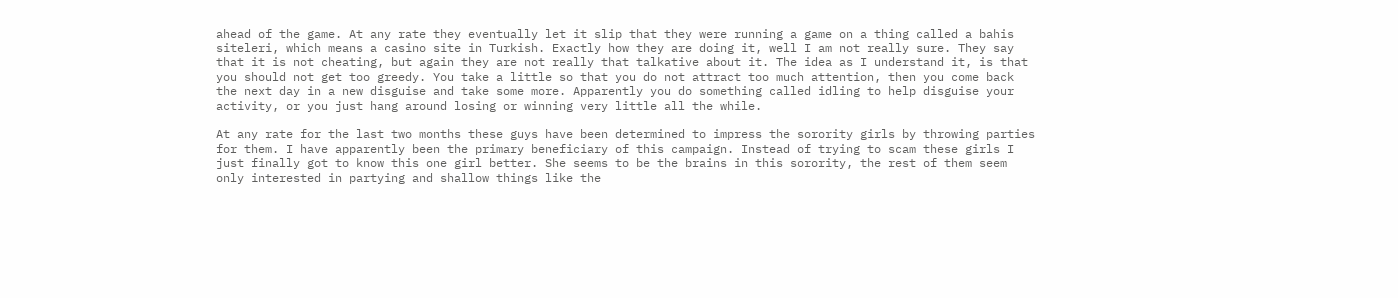ahead of the game. At any rate they eventually let it slip that they were running a game on a thing called a bahis siteleri, which means a casino site in Turkish. Exactly how they are doing it, well I am not really sure. They say that it is not cheating, but again they are not really that talkative about it. The idea as I understand it, is that you should not get too greedy. You take a little so that you do not attract too much attention, then you come back the next day in a new disguise and take some more. Apparently you do something called idling to help disguise your activity, or you just hang around losing or winning very little all the while.

At any rate for the last two months these guys have been determined to impress the sorority girls by throwing parties for them. I have apparently been the primary beneficiary of this campaign. Instead of trying to scam these girls I just finally got to know this one girl better. She seems to be the brains in this sorority, the rest of them seem only interested in partying and shallow things like the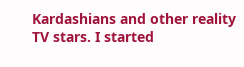Kardashians and other reality TV stars. I started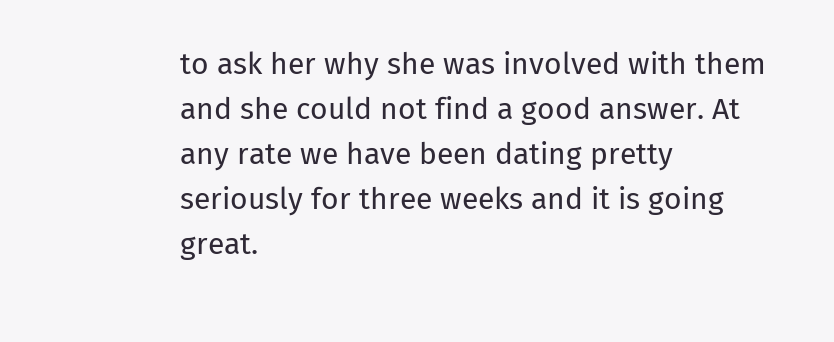to ask her why she was involved with them and she could not find a good answer. At any rate we have been dating pretty seriously for three weeks and it is going great.